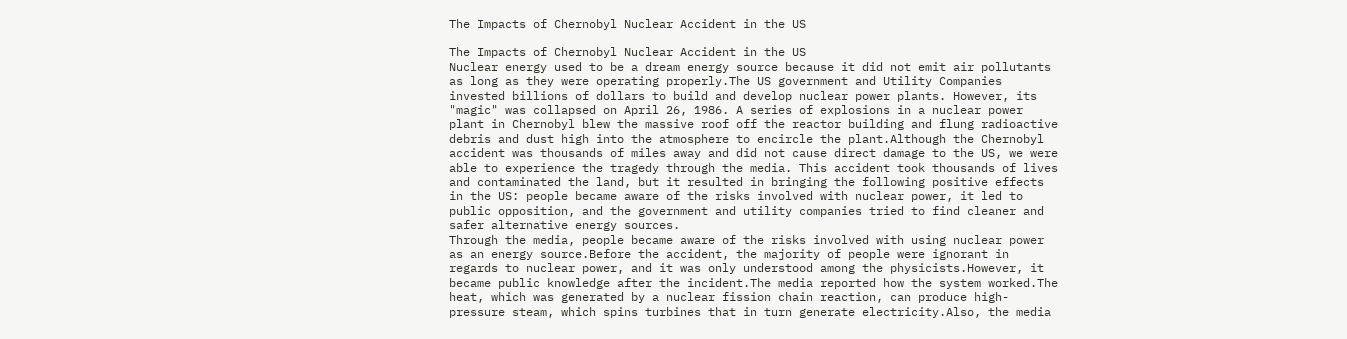The Impacts of Chernobyl Nuclear Accident in the US

The Impacts of Chernobyl Nuclear Accident in the US
Nuclear energy used to be a dream energy source because it did not emit air pollutants as long as they were operating properly.The US government and Utility Companies invested billions of dollars to build and develop nuclear power plants. However, its "magic" was collapsed on April 26, 1986. A series of explosions in a nuclear power plant in Chernobyl blew the massive roof off the reactor building and flung radioactive debris and dust high into the atmosphere to encircle the plant.Although the Chernobyl accident was thousands of miles away and did not cause direct damage to the US, we were able to experience the tragedy through the media. This accident took thousands of lives and contaminated the land, but it resulted in bringing the following positive effects in the US: people became aware of the risks involved with nuclear power, it led to public opposition, and the government and utility companies tried to find cleaner and safer alternative energy sources.
Through the media, people became aware of the risks involved with using nuclear power as an energy source.Before the accident, the majority of people were ignorant in regards to nuclear power, and it was only understood among the physicists.However, it became public knowledge after the incident.The media reported how the system worked.The heat, which was generated by a nuclear fission chain reaction, can produce high-pressure steam, which spins turbines that in turn generate electricity.Also, the media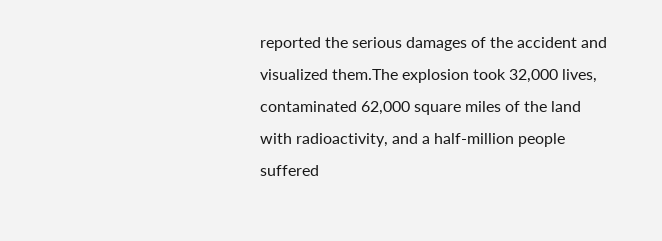reported the serious damages of the accident and visualized them.The explosion took 32,000 lives, contaminated 62,000 square miles of the land with radioactivity, and a half-million people suffered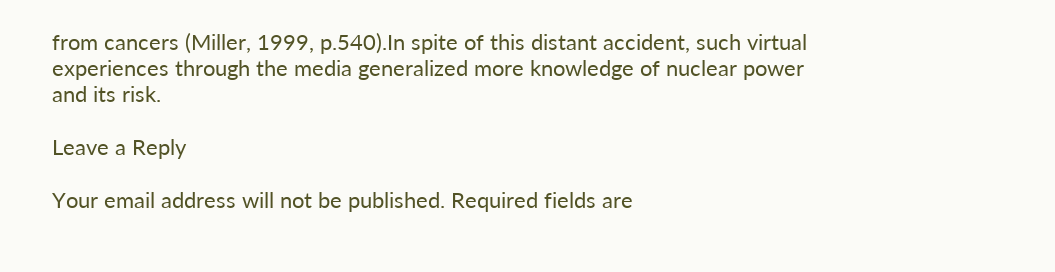from cancers (Miller, 1999, p.540).In spite of this distant accident, such virtual experiences through the media generalized more knowledge of nuclear power and its risk.

Leave a Reply

Your email address will not be published. Required fields are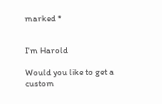marked *


I'm Harold

Would you like to get a custom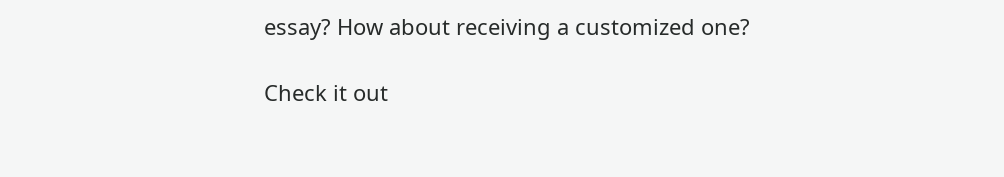essay? How about receiving a customized one?

Check it out